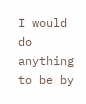I would do anything to be by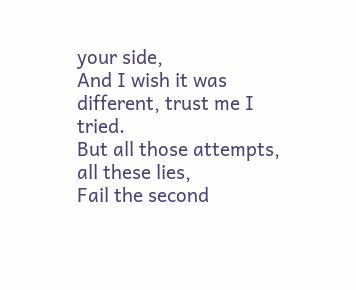your side,
And I wish it was different, trust me I tried.
But all those attempts, all these lies,
Fail the second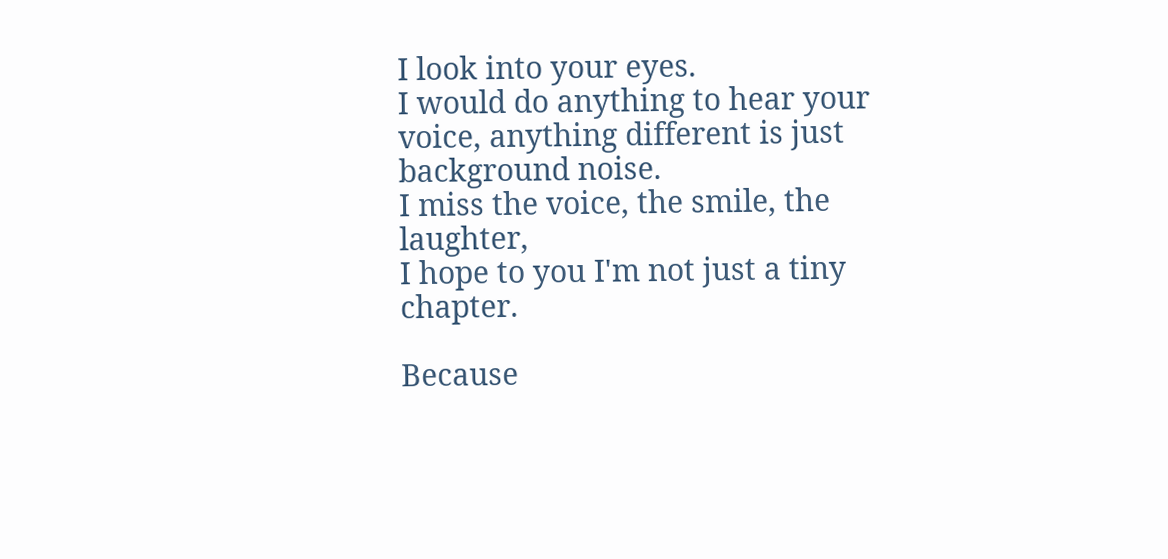I look into your eyes.
I would do anything to hear your voice, anything different is just background noise.
I miss the voice, the smile, the laughter,
I hope to you I'm not just a tiny chapter.

Because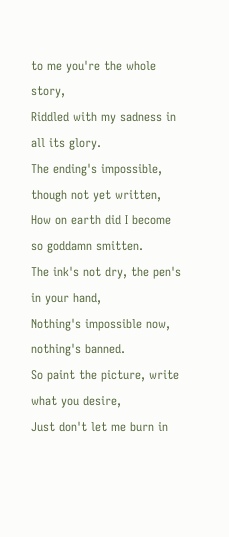to me you're the whole story,
Riddled with my sadness in all its glory.
The ending's impossible, though not yet written,
How on earth did I become so goddamn smitten.
The ink's not dry, the pen's in your hand,
Nothing's impossible now, nothing's banned.
So paint the picture, write what you desire,
Just don't let me burn in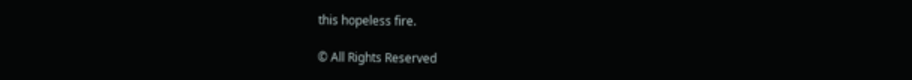this hopeless fire.

© All Rights Reserved